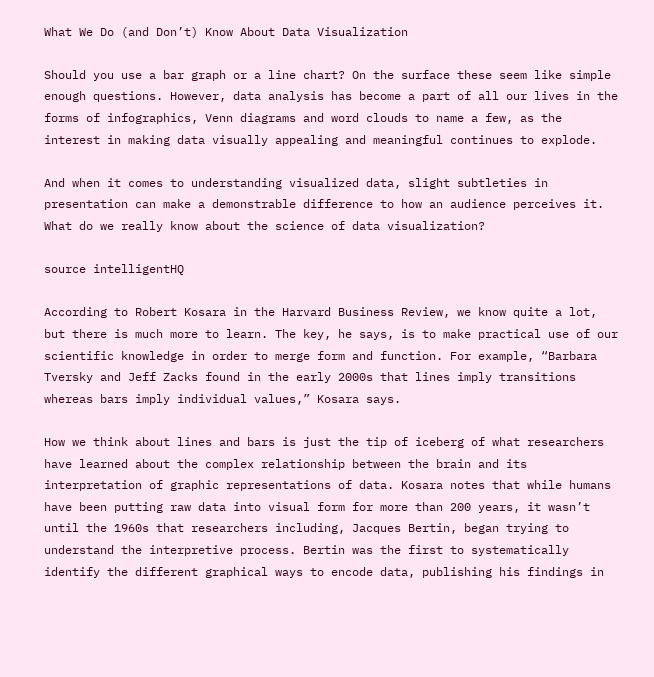What We Do (and Don’t) Know About Data Visualization

Should you use a bar graph or a line chart? On the surface these seem like simple enough questions. However, data analysis has become a part of all our lives in the forms of infographics, Venn diagrams and word clouds to name a few, as the interest in making data visually appealing and meaningful continues to explode.

And when it comes to understanding visualized data, slight subtleties in presentation can make a demonstrable difference to how an audience perceives it. What do we really know about the science of data visualization?

source intelligentHQ

According to Robert Kosara in the Harvard Business Review, we know quite a lot, but there is much more to learn. The key, he says, is to make practical use of our scientific knowledge in order to merge form and function. For example, “Barbara Tversky and Jeff Zacks found in the early 2000s that lines imply transitions whereas bars imply individual values,” Kosara says.

How we think about lines and bars is just the tip of iceberg of what researchers have learned about the complex relationship between the brain and its interpretation of graphic representations of data. Kosara notes that while humans have been putting raw data into visual form for more than 200 years, it wasn’t until the 1960s that researchers including, Jacques Bertin, began trying to understand the interpretive process. Bertin was the first to systematically identify the different graphical ways to encode data, publishing his findings in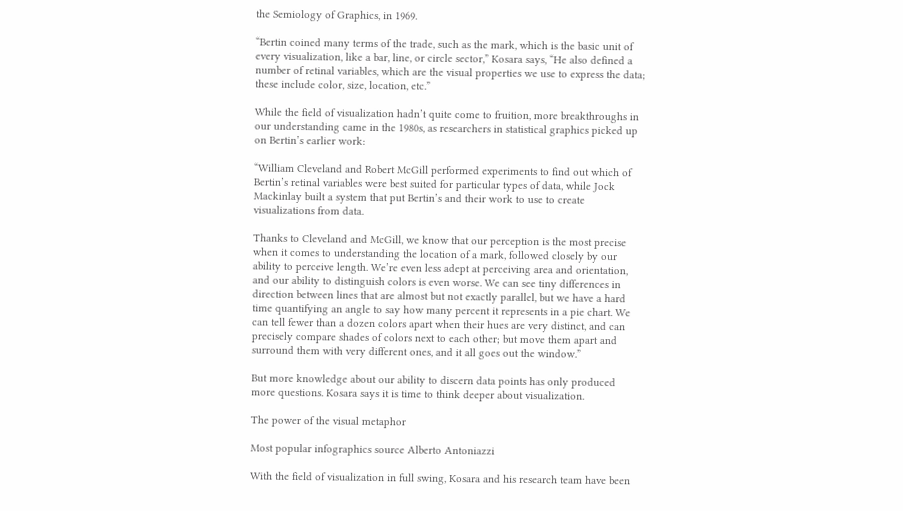the Semiology of Graphics, in 1969.

“Bertin coined many terms of the trade, such as the mark, which is the basic unit of every visualization, like a bar, line, or circle sector,” Kosara says, “He also defined a number of retinal variables, which are the visual properties we use to express the data; these include color, size, location, etc.”

While the field of visualization hadn’t quite come to fruition, more breakthroughs in our understanding came in the 1980s, as researchers in statistical graphics picked up on Bertin’s earlier work:

“William Cleveland and Robert McGill performed experiments to find out which of Bertin’s retinal variables were best suited for particular types of data, while Jock Mackinlay built a system that put Bertin’s and their work to use to create visualizations from data.

Thanks to Cleveland and McGill, we know that our perception is the most precise when it comes to understanding the location of a mark, followed closely by our ability to perceive length. We’re even less adept at perceiving area and orientation, and our ability to distinguish colors is even worse. We can see tiny differences in direction between lines that are almost but not exactly parallel, but we have a hard time quantifying an angle to say how many percent it represents in a pie chart. We can tell fewer than a dozen colors apart when their hues are very distinct, and can precisely compare shades of colors next to each other; but move them apart and surround them with very different ones, and it all goes out the window.”

But more knowledge about our ability to discern data points has only produced more questions. Kosara says it is time to think deeper about visualization.

The power of the visual metaphor

Most popular infographics source Alberto Antoniazzi

With the field of visualization in full swing, Kosara and his research team have been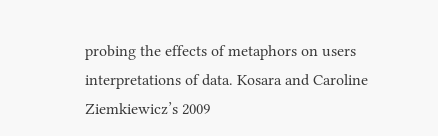probing the effects of metaphors on users interpretations of data. Kosara and Caroline Ziemkiewicz’s 2009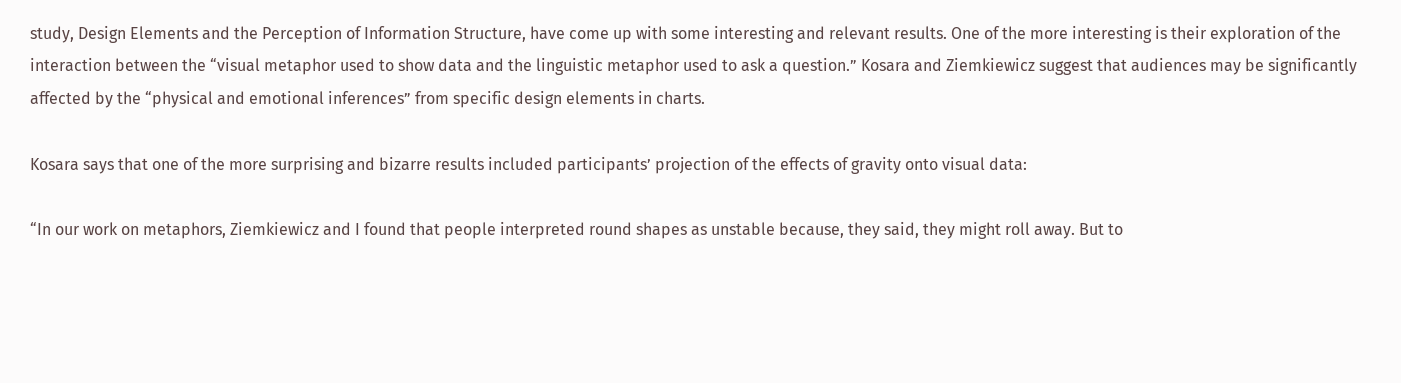study, Design Elements and the Perception of Information Structure, have come up with some interesting and relevant results. One of the more interesting is their exploration of the interaction between the “visual metaphor used to show data and the linguistic metaphor used to ask a question.” Kosara and Ziemkiewicz suggest that audiences may be significantly affected by the “physical and emotional inferences” from specific design elements in charts.

Kosara says that one of the more surprising and bizarre results included participants’ projection of the effects of gravity onto visual data:

“In our work on metaphors, Ziemkiewicz and I found that people interpreted round shapes as unstable because, they said, they might roll away. But to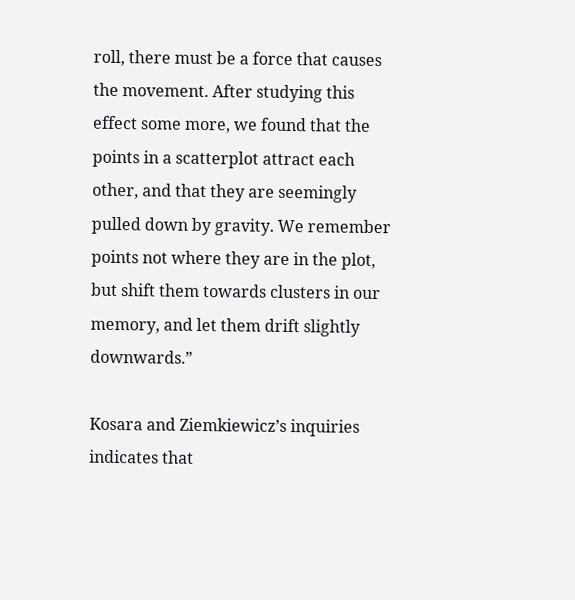roll, there must be a force that causes the movement. After studying this effect some more, we found that the points in a scatterplot attract each other, and that they are seemingly pulled down by gravity. We remember points not where they are in the plot, but shift them towards clusters in our memory, and let them drift slightly downwards.”

Kosara and Ziemkiewicz’s inquiries indicates that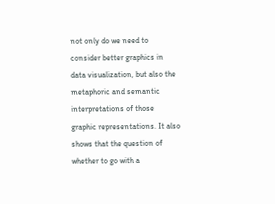not only do we need to consider better graphics in data visualization, but also the metaphoric and semantic interpretations of those graphic representations. It also shows that the question of whether to go with a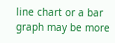line chart or a bar graph may be more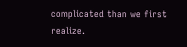complicated than we first realize.